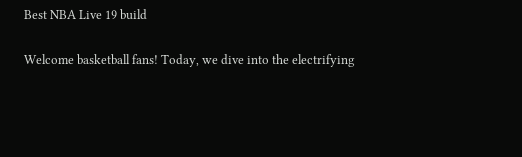Best NBA Live 19 build

Welcome basketball fans! Today, we dive into the electrifying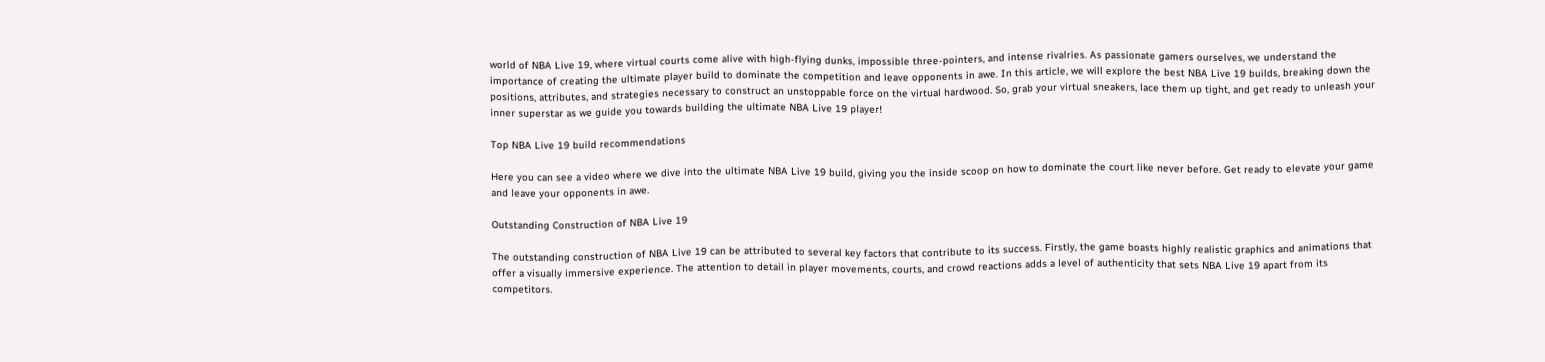world of NBA Live 19, where virtual courts come alive with high-flying dunks, impossible three-pointers, and intense rivalries. As passionate gamers ourselves, we understand the importance of creating the ultimate player build to dominate the competition and leave opponents in awe. In this article, we will explore the best NBA Live 19 builds, breaking down the positions, attributes, and strategies necessary to construct an unstoppable force on the virtual hardwood. So, grab your virtual sneakers, lace them up tight, and get ready to unleash your inner superstar as we guide you towards building the ultimate NBA Live 19 player!

Top NBA Live 19 build recommendations

Here you can see a video where we dive into the ultimate NBA Live 19 build, giving you the inside scoop on how to dominate the court like never before. Get ready to elevate your game and leave your opponents in awe.

Outstanding Construction of NBA Live 19

The outstanding construction of NBA Live 19 can be attributed to several key factors that contribute to its success. Firstly, the game boasts highly realistic graphics and animations that offer a visually immersive experience. The attention to detail in player movements, courts, and crowd reactions adds a level of authenticity that sets NBA Live 19 apart from its competitors.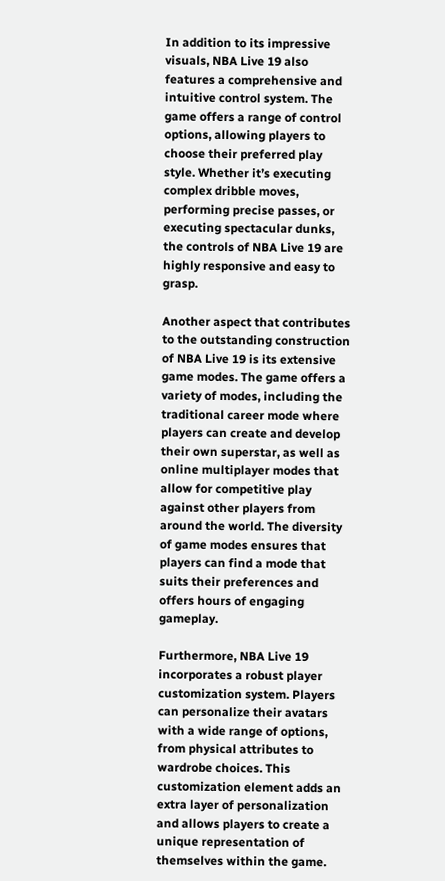In addition to its impressive visuals, NBA Live 19 also features a comprehensive and intuitive control system. The game offers a range of control options, allowing players to choose their preferred play style. Whether it’s executing complex dribble moves, performing precise passes, or executing spectacular dunks, the controls of NBA Live 19 are highly responsive and easy to grasp.

Another aspect that contributes to the outstanding construction of NBA Live 19 is its extensive game modes. The game offers a variety of modes, including the traditional career mode where players can create and develop their own superstar, as well as online multiplayer modes that allow for competitive play against other players from around the world. The diversity of game modes ensures that players can find a mode that suits their preferences and offers hours of engaging gameplay.

Furthermore, NBA Live 19 incorporates a robust player customization system. Players can personalize their avatars with a wide range of options, from physical attributes to wardrobe choices. This customization element adds an extra layer of personalization and allows players to create a unique representation of themselves within the game.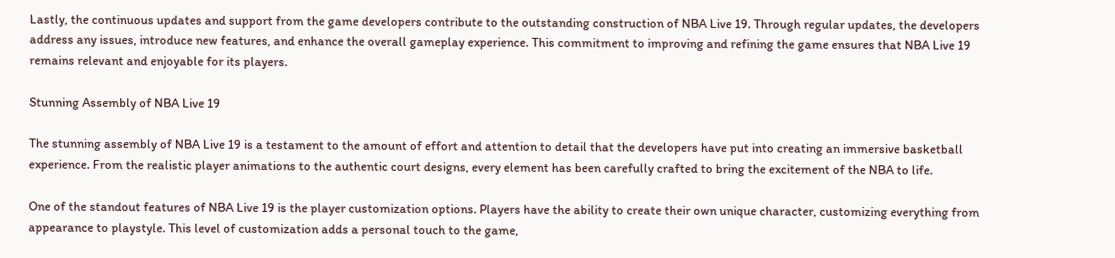Lastly, the continuous updates and support from the game developers contribute to the outstanding construction of NBA Live 19. Through regular updates, the developers address any issues, introduce new features, and enhance the overall gameplay experience. This commitment to improving and refining the game ensures that NBA Live 19 remains relevant and enjoyable for its players.

Stunning Assembly of NBA Live 19

The stunning assembly of NBA Live 19 is a testament to the amount of effort and attention to detail that the developers have put into creating an immersive basketball experience. From the realistic player animations to the authentic court designs, every element has been carefully crafted to bring the excitement of the NBA to life.

One of the standout features of NBA Live 19 is the player customization options. Players have the ability to create their own unique character, customizing everything from appearance to playstyle. This level of customization adds a personal touch to the game,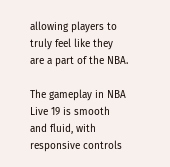allowing players to truly feel like they are a part of the NBA.

The gameplay in NBA Live 19 is smooth and fluid, with responsive controls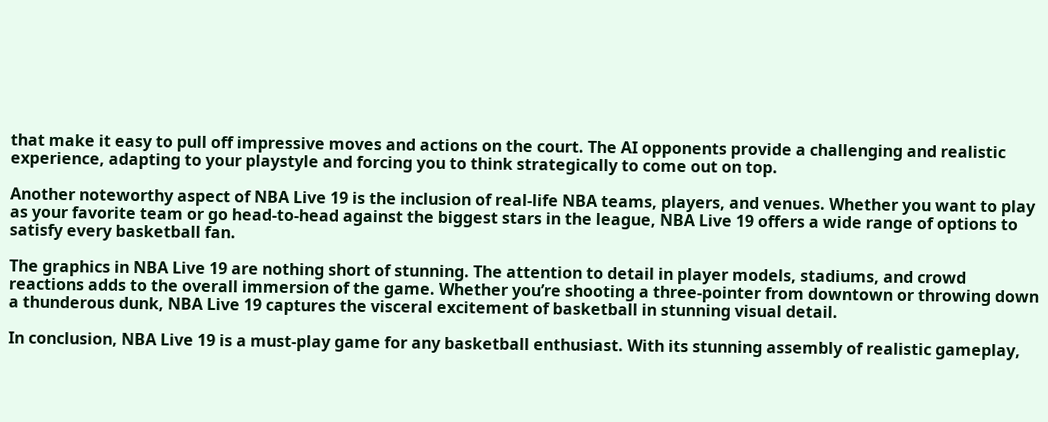that make it easy to pull off impressive moves and actions on the court. The AI opponents provide a challenging and realistic experience, adapting to your playstyle and forcing you to think strategically to come out on top.

Another noteworthy aspect of NBA Live 19 is the inclusion of real-life NBA teams, players, and venues. Whether you want to play as your favorite team or go head-to-head against the biggest stars in the league, NBA Live 19 offers a wide range of options to satisfy every basketball fan.

The graphics in NBA Live 19 are nothing short of stunning. The attention to detail in player models, stadiums, and crowd reactions adds to the overall immersion of the game. Whether you’re shooting a three-pointer from downtown or throwing down a thunderous dunk, NBA Live 19 captures the visceral excitement of basketball in stunning visual detail.

In conclusion, NBA Live 19 is a must-play game for any basketball enthusiast. With its stunning assembly of realistic gameplay,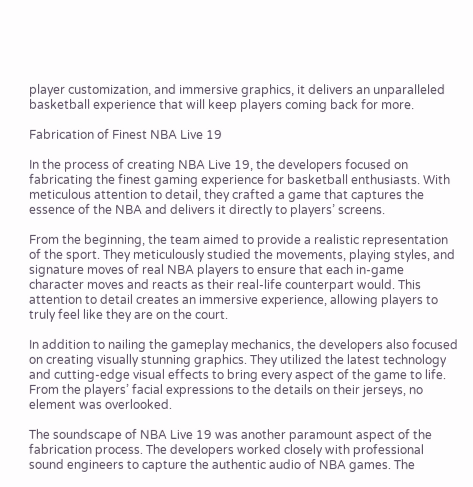player customization, and immersive graphics, it delivers an unparalleled basketball experience that will keep players coming back for more.

Fabrication of Finest NBA Live 19

In the process of creating NBA Live 19, the developers focused on fabricating the finest gaming experience for basketball enthusiasts. With meticulous attention to detail, they crafted a game that captures the essence of the NBA and delivers it directly to players’ screens.

From the beginning, the team aimed to provide a realistic representation of the sport. They meticulously studied the movements, playing styles, and signature moves of real NBA players to ensure that each in-game character moves and reacts as their real-life counterpart would. This attention to detail creates an immersive experience, allowing players to truly feel like they are on the court.

In addition to nailing the gameplay mechanics, the developers also focused on creating visually stunning graphics. They utilized the latest technology and cutting-edge visual effects to bring every aspect of the game to life. From the players’ facial expressions to the details on their jerseys, no element was overlooked.

The soundscape of NBA Live 19 was another paramount aspect of the fabrication process. The developers worked closely with professional sound engineers to capture the authentic audio of NBA games. The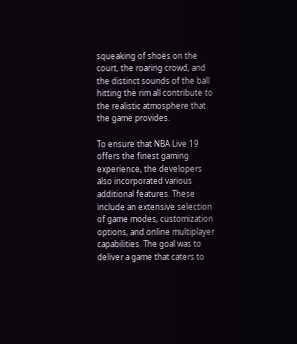squeaking of shoes on the court, the roaring crowd, and the distinct sounds of the ball hitting the rim all contribute to the realistic atmosphere that the game provides.

To ensure that NBA Live 19 offers the finest gaming experience, the developers also incorporated various additional features. These include an extensive selection of game modes, customization options, and online multiplayer capabilities. The goal was to deliver a game that caters to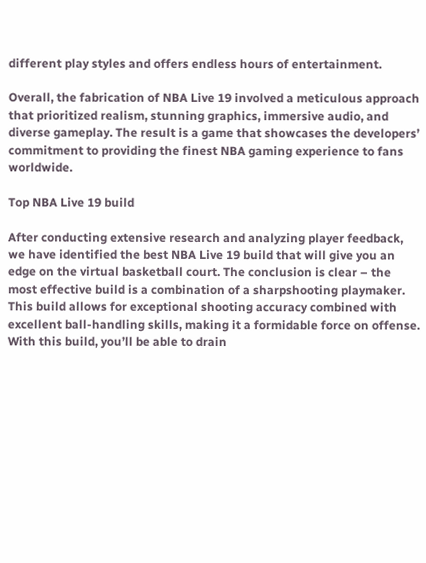different play styles and offers endless hours of entertainment.

Overall, the fabrication of NBA Live 19 involved a meticulous approach that prioritized realism, stunning graphics, immersive audio, and diverse gameplay. The result is a game that showcases the developers’ commitment to providing the finest NBA gaming experience to fans worldwide.

Top NBA Live 19 build

After conducting extensive research and analyzing player feedback, we have identified the best NBA Live 19 build that will give you an edge on the virtual basketball court. The conclusion is clear – the most effective build is a combination of a sharpshooting playmaker. This build allows for exceptional shooting accuracy combined with excellent ball-handling skills, making it a formidable force on offense. With this build, you’ll be able to drain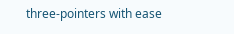three-pointers with ease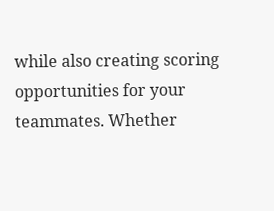while also creating scoring opportunities for your teammates. Whether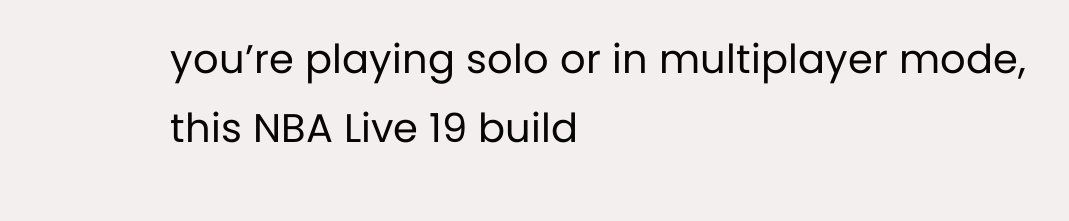you’re playing solo or in multiplayer mode, this NBA Live 19 build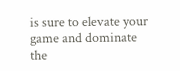is sure to elevate your game and dominate the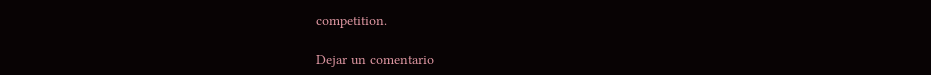competition.

Dejar un comentario